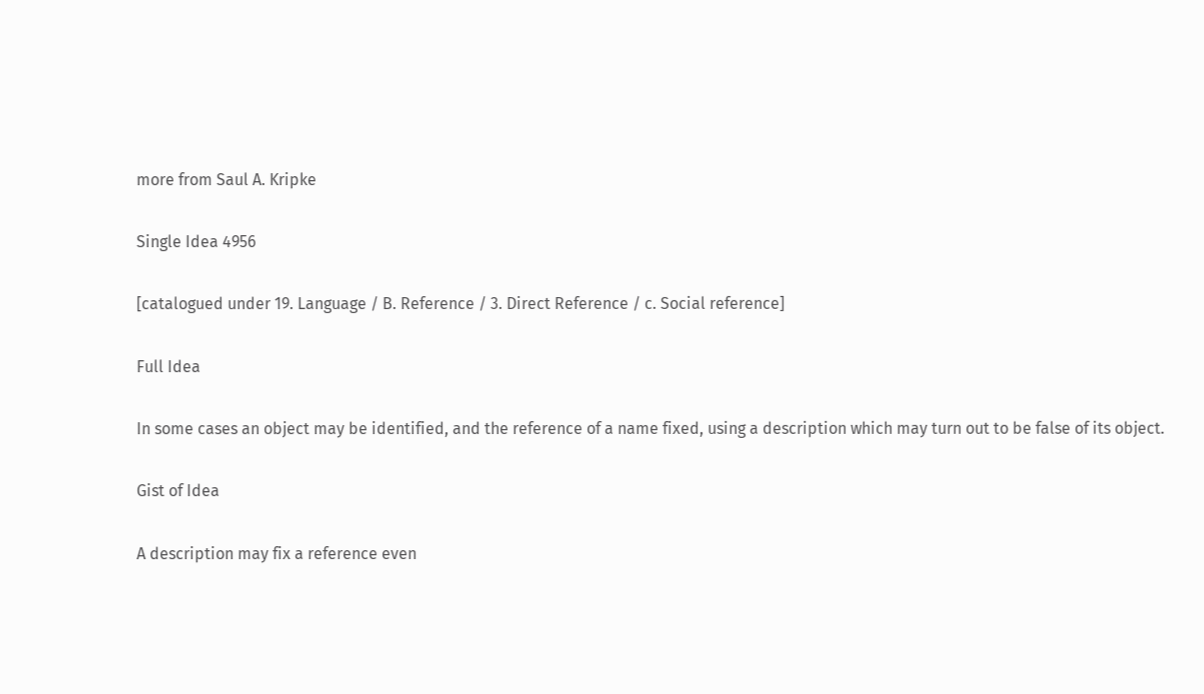more from Saul A. Kripke

Single Idea 4956

[catalogued under 19. Language / B. Reference / 3. Direct Reference / c. Social reference]

Full Idea

In some cases an object may be identified, and the reference of a name fixed, using a description which may turn out to be false of its object.

Gist of Idea

A description may fix a reference even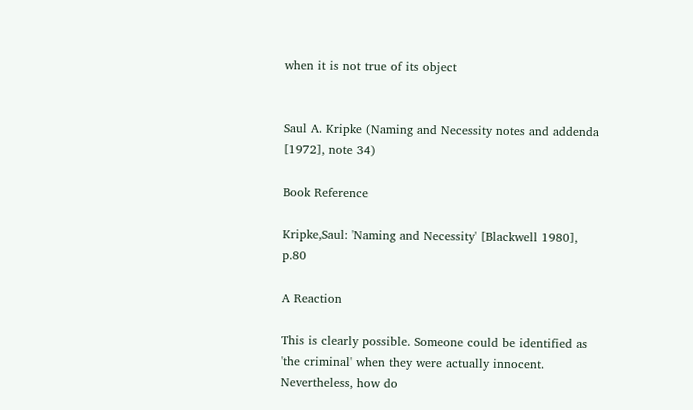when it is not true of its object


Saul A. Kripke (Naming and Necessity notes and addenda [1972], note 34)

Book Reference

Kripke,Saul: 'Naming and Necessity' [Blackwell 1980], p.80

A Reaction

This is clearly possible. Someone could be identified as 'the criminal' when they were actually innocent. Nevertheless, how do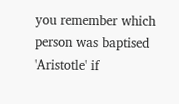you remember which person was baptised 'Aristotle' if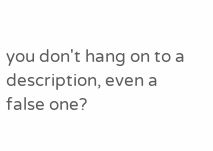you don't hang on to a description, even a false one?